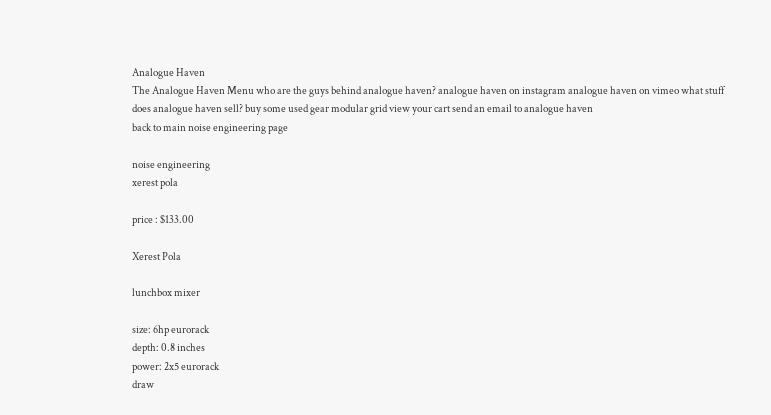Analogue Haven
The Analogue Haven Menu who are the guys behind analogue haven? analogue haven on instagram analogue haven on vimeo what stuff does analogue haven sell? buy some used gear modular grid view your cart send an email to analogue haven
back to main noise engineering page

noise engineering
xerest pola

price : $133.00

Xerest Pola

lunchbox mixer

size: 6hp eurorack
depth: 0.8 inches
power: 2x5 eurorack
draw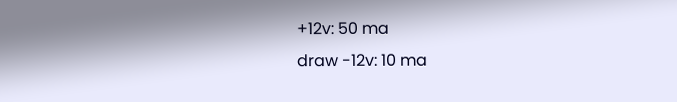+12v: 50 ma
draw -12v: 10 ma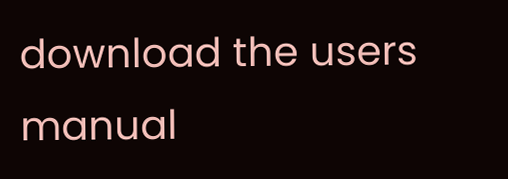download the users manual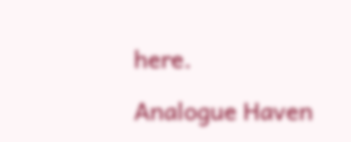here.

Analogue Haven